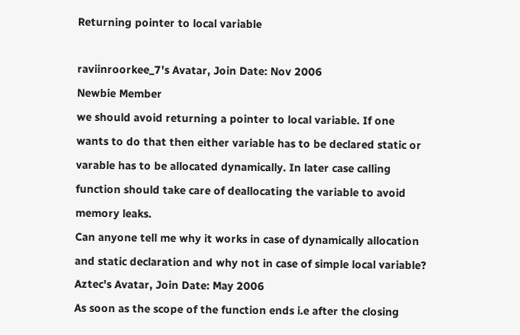Returning pointer to local variable

raviinroorkee_7's Avatar, Join Date: Nov 2006
Newbie Member
we should avoid returning a pointer to local variable. If one wants to do that then either variable has to be declared static or varable has to be allocated dynamically. In later case calling function should take care of deallocating the variable to avoid memory leaks.
Can anyone tell me why it works in case of dynamically allocation and static declaration and why not in case of simple local variable?
Aztec's Avatar, Join Date: May 2006
As soon as the scope of the function ends i.e after the closing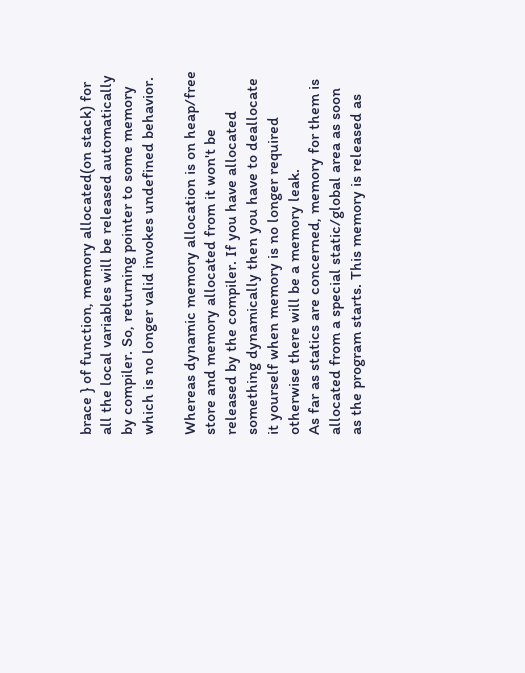brace } of function, memory allocated(on stack) for all the local variables will be released automatically by compiler. So, returning pointer to some memory which is no longer valid invokes undefined behavior.

Whereas dynamic memory allocation is on heap/free store and memory allocated from it won't be released by the compiler. If you have allocated something dynamically then you have to deallocate it yourself when memory is no longer required otherwise there will be a memory leak.
As far as statics are concerned, memory for them is allocated from a special static/global area as soon as the program starts. This memory is released as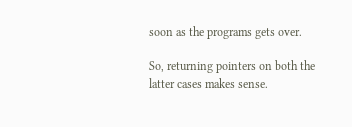soon as the programs gets over.

So, returning pointers on both the latter cases makes sense.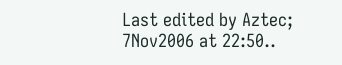Last edited by Aztec; 7Nov2006 at 22:50..